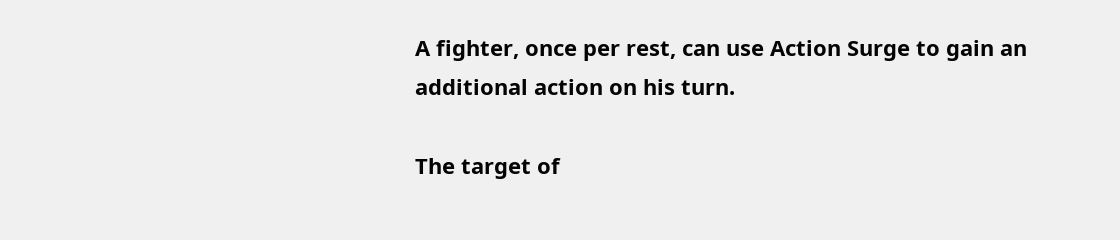A fighter, once per rest, can use Action Surge to gain an additional action on his turn.

The target of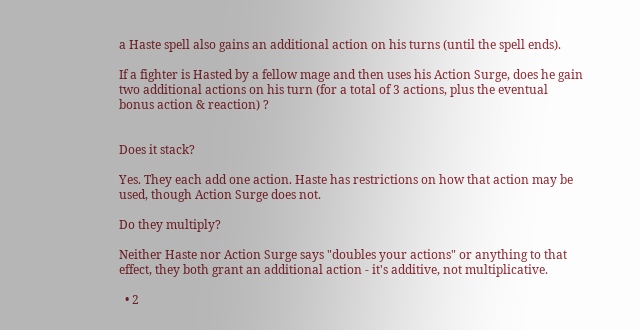a Haste spell also gains an additional action on his turns (until the spell ends).

If a fighter is Hasted by a fellow mage and then uses his Action Surge, does he gain two additional actions on his turn (for a total of 3 actions, plus the eventual bonus action & reaction) ?


Does it stack?

Yes. They each add one action. Haste has restrictions on how that action may be used, though Action Surge does not.

Do they multiply?

Neither Haste nor Action Surge says "doubles your actions" or anything to that effect, they both grant an additional action - it's additive, not multiplicative.

  • 2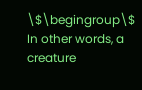\$\begingroup\$ In other words, a creature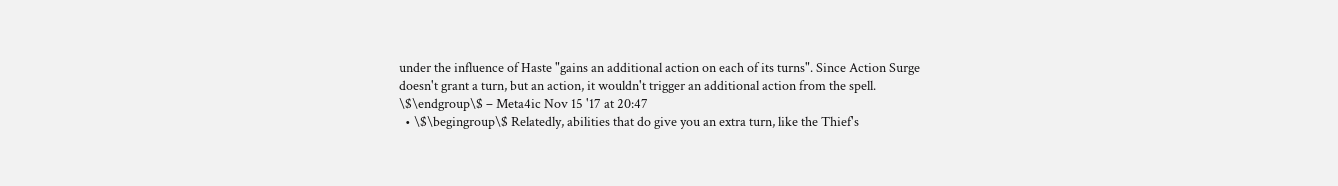under the influence of Haste "gains an additional action on each of its turns". Since Action Surge doesn't grant a turn, but an action, it wouldn't trigger an additional action from the spell. \$\endgroup\$ – Meta4ic Nov 15 '17 at 20:47
  • \$\begingroup\$ Relatedly, abilities that do give you an extra turn, like the Thief's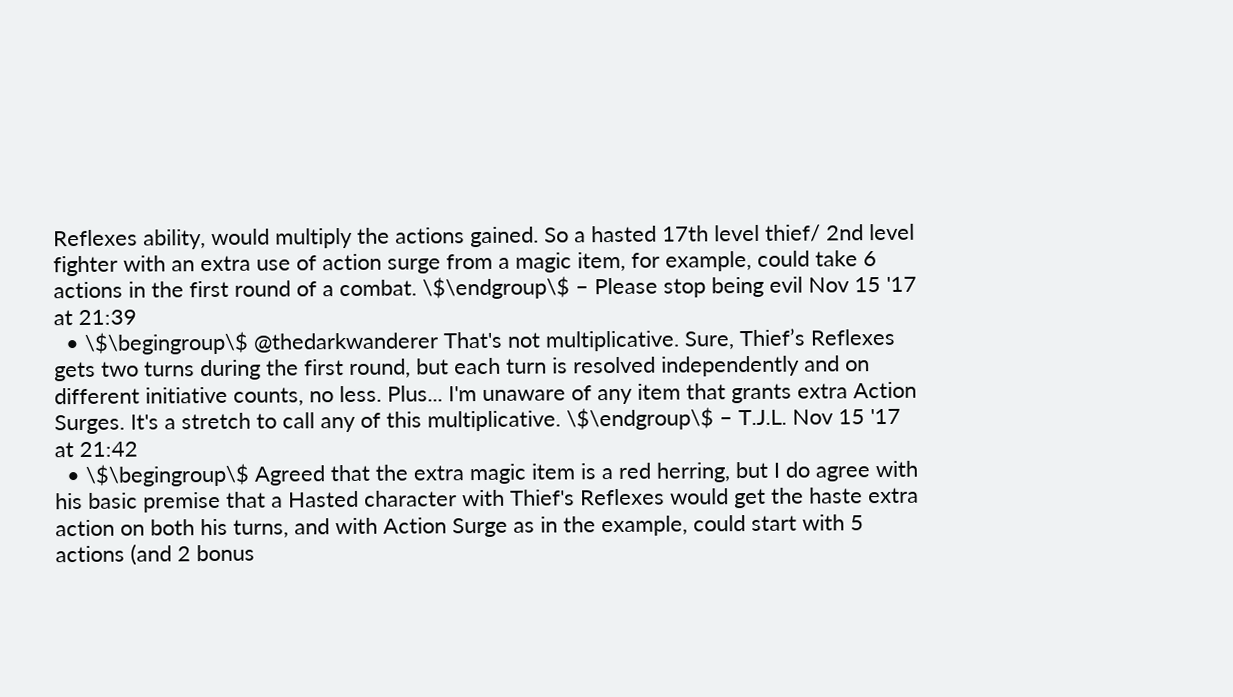Reflexes ability, would multiply the actions gained. So a hasted 17th level thief/ 2nd level fighter with an extra use of action surge from a magic item, for example, could take 6 actions in the first round of a combat. \$\endgroup\$ – Please stop being evil Nov 15 '17 at 21:39
  • \$\begingroup\$ @thedarkwanderer That's not multiplicative. Sure, Thief’s Reflexes gets two turns during the first round, but each turn is resolved independently and on different initiative counts, no less. Plus... I'm unaware of any item that grants extra Action Surges. It's a stretch to call any of this multiplicative. \$\endgroup\$ – T.J.L. Nov 15 '17 at 21:42
  • \$\begingroup\$ Agreed that the extra magic item is a red herring, but I do agree with his basic premise that a Hasted character with Thief's Reflexes would get the haste extra action on both his turns, and with Action Surge as in the example, could start with 5 actions (and 2 bonus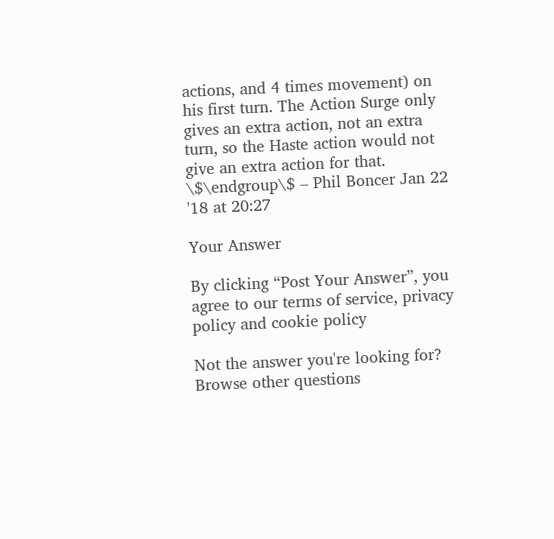actions, and 4 times movement) on his first turn. The Action Surge only gives an extra action, not an extra turn, so the Haste action would not give an extra action for that. \$\endgroup\$ – Phil Boncer Jan 22 '18 at 20:27

Your Answer

By clicking “Post Your Answer”, you agree to our terms of service, privacy policy and cookie policy

Not the answer you're looking for? Browse other questions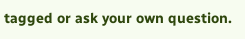tagged or ask your own question.